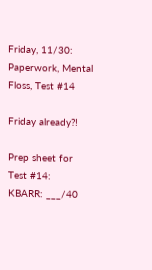Friday, 11/30: Paperwork, Mental Floss, Test #14

Friday already?!

Prep sheet for Test #14:
KBARR: ___/40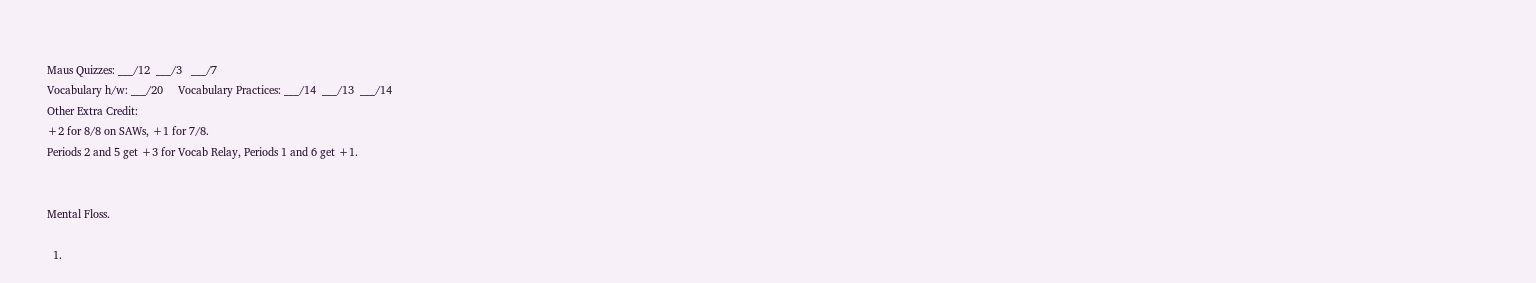Maus Quizzes: ___/12  ___/3   ___/7
Vocabulary h/w: ___/20     Vocabulary Practices: ___/14  ___/13  ___/14
Other Extra Credit:
+2 for 8/8 on SAWs, +1 for 7/8.
Periods 2 and 5 get +3 for Vocab Relay, Periods 1 and 6 get +1.


Mental Floss.

  1.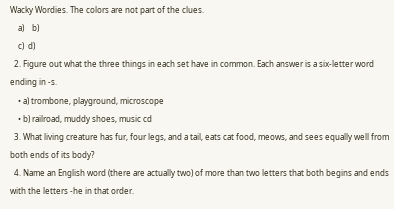Wacky Wordies. The colors are not part of the clues.
    a)    b)
    c)  d)
  2. Figure out what the three things in each set have in common. Each answer is a six-letter word ending in -s.
    • a) trombone, playground, microscope
    • b) railroad, muddy shoes, music cd
  3. What living creature has fur, four legs, and a tail, eats cat food, meows, and sees equally well from both ends of its body?
  4. Name an English word (there are actually two) of more than two letters that both begins and ends with the letters -he in that order.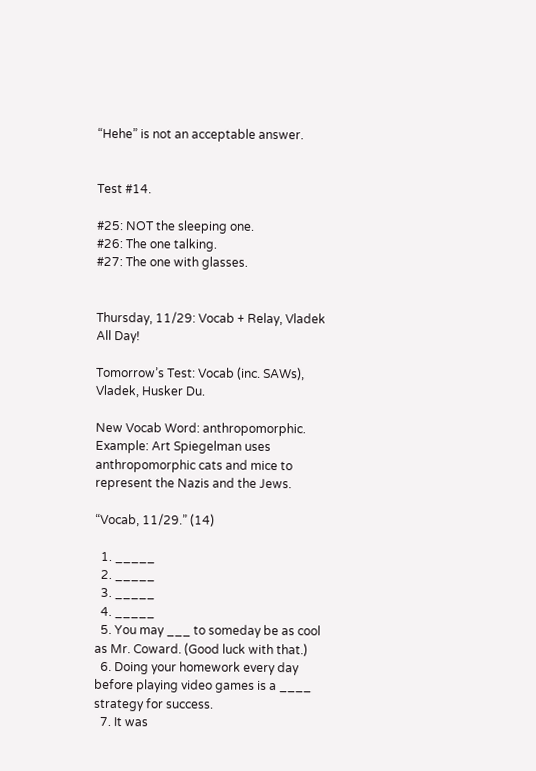“Hehe” is not an acceptable answer.


Test #14.

#25: NOT the sleeping one.
#26: The one talking.
#27: The one with glasses.


Thursday, 11/29: Vocab + Relay, Vladek All Day!

Tomorrow’s Test: Vocab (inc. SAWs), Vladek, Husker Du.

New Vocab Word: anthropomorphic. Example: Art Spiegelman uses anthropomorphic cats and mice to represent the Nazis and the Jews.

“Vocab, 11/29.” (14)

  1. _____
  2. _____
  3. _____
  4. _____
  5. You may ___ to someday be as cool as Mr. Coward. (Good luck with that.)
  6. Doing your homework every day before playing video games is a ____ strategy for success.
  7. It was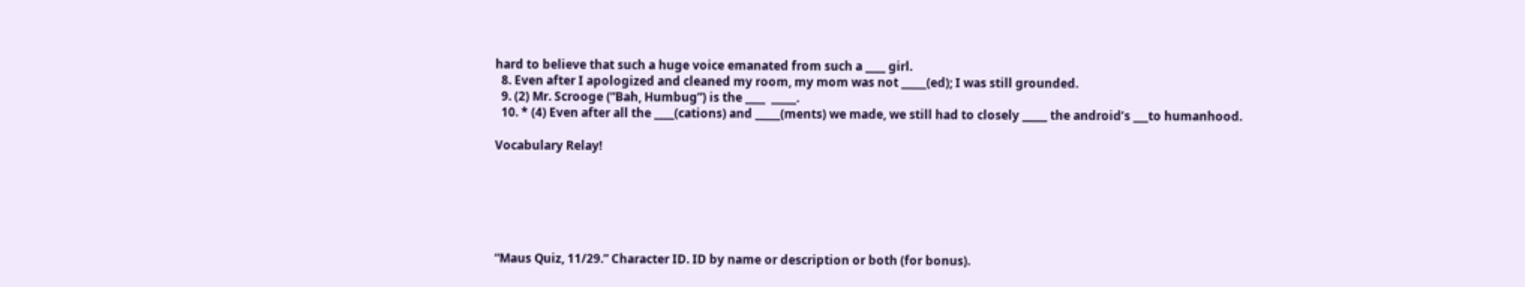hard to believe that such a huge voice emanated from such a ____ girl.
  8. Even after I apologized and cleaned my room, my mom was not _____(ed); I was still grounded.
  9. (2) Mr. Scrooge (“Bah, Humbug”) is the ____  _____.
  10. * (4) Even after all the ____(cations) and _____(ments) we made, we still had to closely _____ the android’s ___to humanhood.

Vocabulary Relay!






“Maus Quiz, 11/29.” Character ID. ID by name or description or both (for bonus).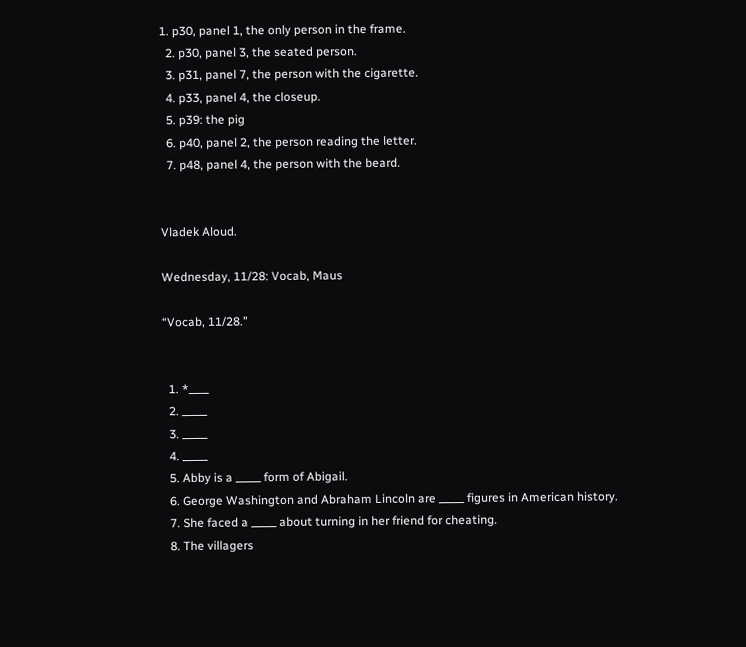1. p30, panel 1, the only person in the frame.
  2. p30, panel 3, the seated person.
  3. p31, panel 7, the person with the cigarette.
  4. p33, panel 4, the closeup.
  5. p39: the pig
  6. p40, panel 2, the person reading the letter.
  7. p48, panel 4, the person with the beard.


Vladek Aloud.

Wednesday, 11/28: Vocab, Maus

“Vocab, 11/28.”


  1. *____
  2. _____
  3. _____
  4. _____
  5. Abby is a _____ form of Abigail.
  6. George Washington and Abraham Lincoln are _____ figures in American history.
  7. She faced a _____ about turning in her friend for cheating.
  8. The villagers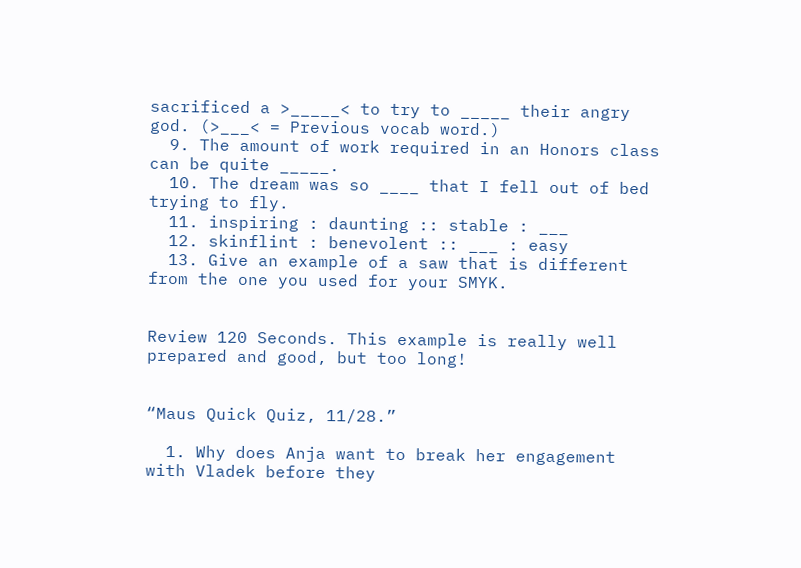sacrificed a >_____< to try to _____ their angry god. (>___< = Previous vocab word.)
  9. The amount of work required in an Honors class can be quite _____.
  10. The dream was so ____ that I fell out of bed trying to fly.
  11. inspiring : daunting :: stable : ___
  12. skinflint : benevolent :: ___ : easy
  13. Give an example of a saw that is different from the one you used for your SMYK.


Review 120 Seconds. This example is really well prepared and good, but too long!


“Maus Quick Quiz, 11/28.”

  1. Why does Anja want to break her engagement with Vladek before they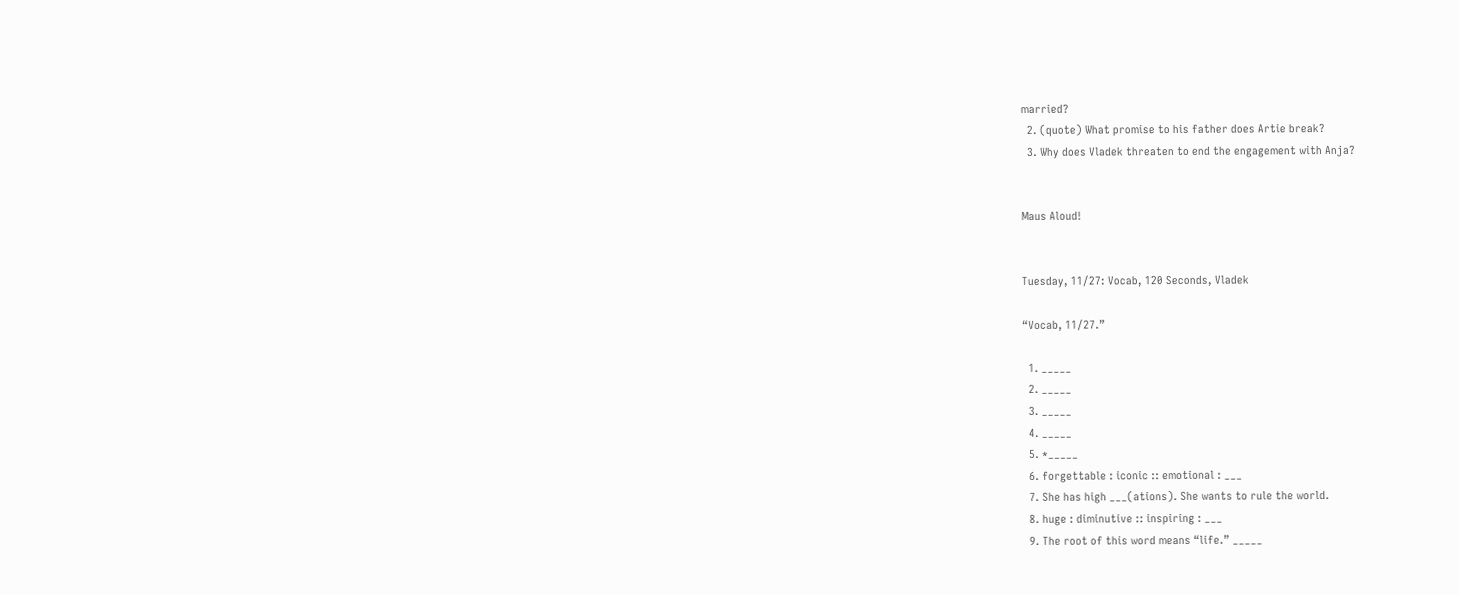married?
  2. (quote) What promise to his father does Artie break?
  3. Why does Vladek threaten to end the engagement with Anja?


Maus Aloud!


Tuesday, 11/27: Vocab, 120 Seconds, Vladek

“Vocab, 11/27.”

  1. _____
  2. _____
  3. _____
  4. _____
  5. *_____
  6. forgettable : iconic :: emotional : ___
  7. She has high ___(ations). She wants to rule the world.
  8. huge : diminutive :: inspiring : ___
  9. The root of this word means “life.” _____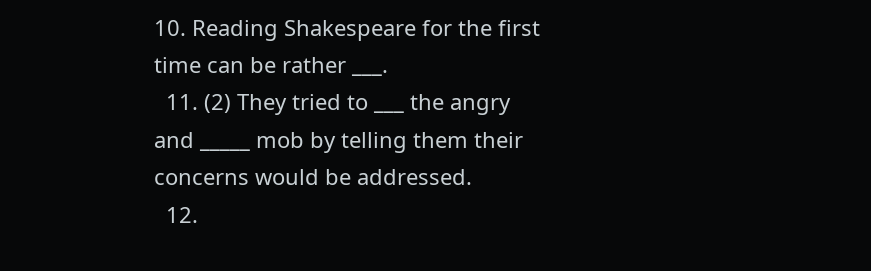10. Reading Shakespeare for the first time can be rather ___.
  11. (2) They tried to ___ the angry and _____ mob by telling them their concerns would be addressed.
  12.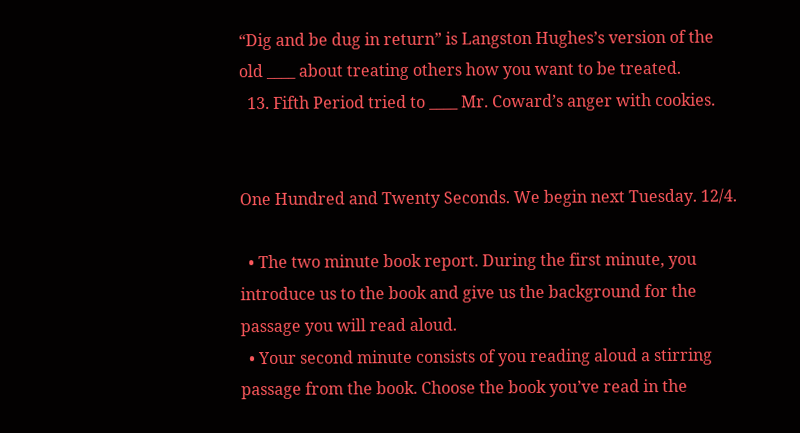“Dig and be dug in return” is Langston Hughes’s version of the old ____ about treating others how you want to be treated.
  13. Fifth Period tried to ____ Mr. Coward’s anger with cookies.


One Hundred and Twenty Seconds. We begin next Tuesday. 12/4.

  • The two minute book report. During the first minute, you introduce us to the book and give us the background for the passage you will read aloud.
  • Your second minute consists of you reading aloud a stirring passage from the book. Choose the book you’ve read in the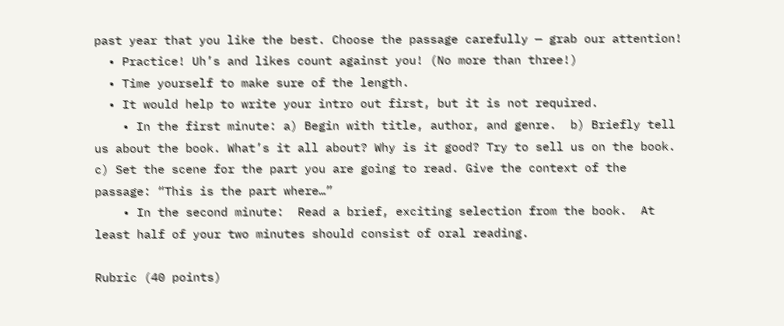past year that you like the best. Choose the passage carefully — grab our attention!
  • Practice! Uh’s and likes count against you! (No more than three!)
  • Time yourself to make sure of the length.
  • It would help to write your intro out first, but it is not required.
    • In the first minute: a) Begin with title, author, and genre.  b) Briefly tell us about the book. What’s it all about? Why is it good? Try to sell us on the book.  c) Set the scene for the part you are going to read. Give the context of the passage: “This is the part where…”
    • In the second minute:  Read a brief, exciting selection from the book.  At least half of your two minutes should consist of oral reading.

Rubric (40 points)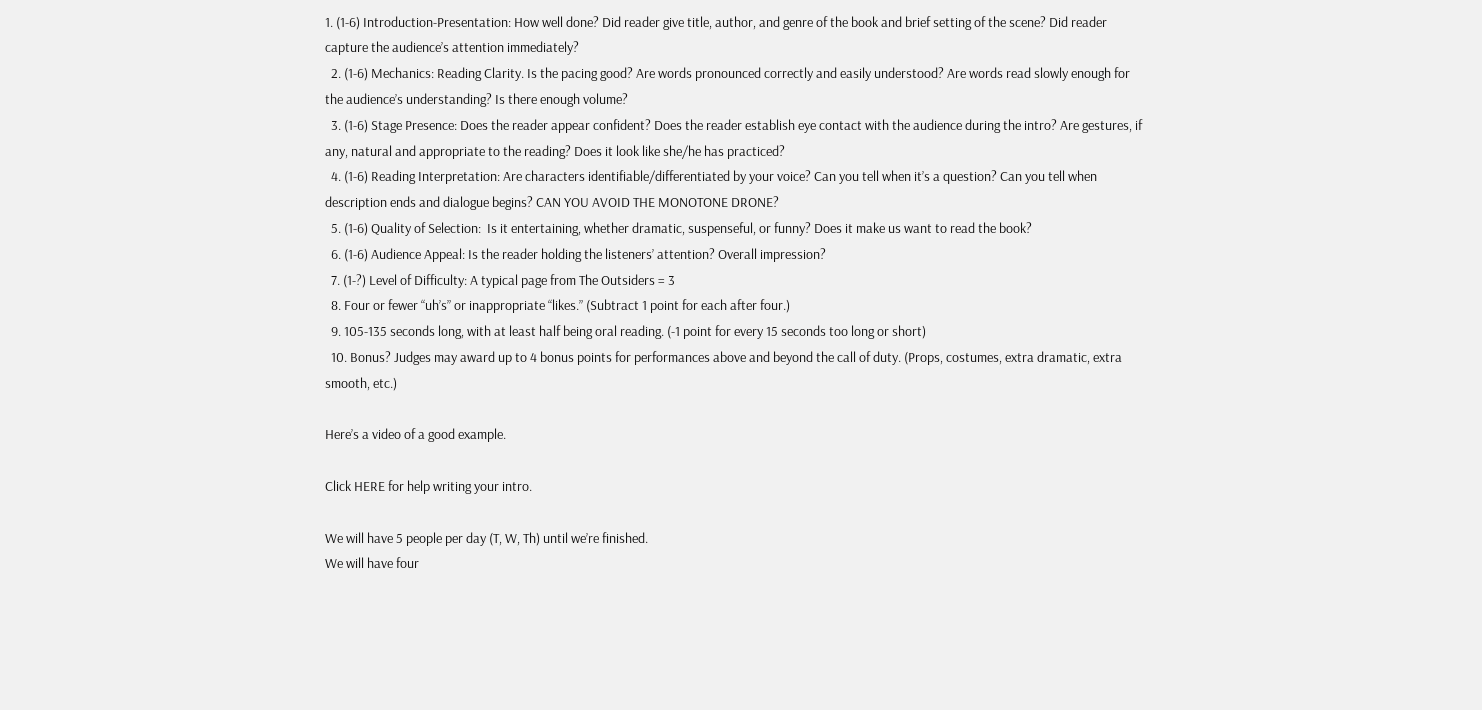1. (1-6) Introduction-Presentation: How well done? Did reader give title, author, and genre of the book and brief setting of the scene? Did reader capture the audience’s attention immediately?
  2. (1-6) Mechanics: Reading Clarity. Is the pacing good? Are words pronounced correctly and easily understood? Are words read slowly enough for the audience’s understanding? Is there enough volume?
  3. (1-6) Stage Presence: Does the reader appear confident? Does the reader establish eye contact with the audience during the intro? Are gestures, if any, natural and appropriate to the reading? Does it look like she/he has practiced?
  4. (1-6) Reading Interpretation: Are characters identifiable/differentiated by your voice? Can you tell when it’s a question? Can you tell when description ends and dialogue begins? CAN YOU AVOID THE MONOTONE DRONE?
  5. (1-6) Quality of Selection:  Is it entertaining, whether dramatic, suspenseful, or funny? Does it make us want to read the book?
  6. (1-6) Audience Appeal: Is the reader holding the listeners’ attention? Overall impression?
  7. (1-?) Level of Difficulty: A typical page from The Outsiders = 3
  8. Four or fewer “uh’s” or inappropriate “likes.” (Subtract 1 point for each after four.)
  9. 105-135 seconds long, with at least half being oral reading. (-1 point for every 15 seconds too long or short)
  10. Bonus? Judges may award up to 4 bonus points for performances above and beyond the call of duty. (Props, costumes, extra dramatic, extra smooth, etc.)

Here’s a video of a good example.

Click HERE for help writing your intro.

We will have 5 people per day (T, W, Th) until we’re finished.
We will have four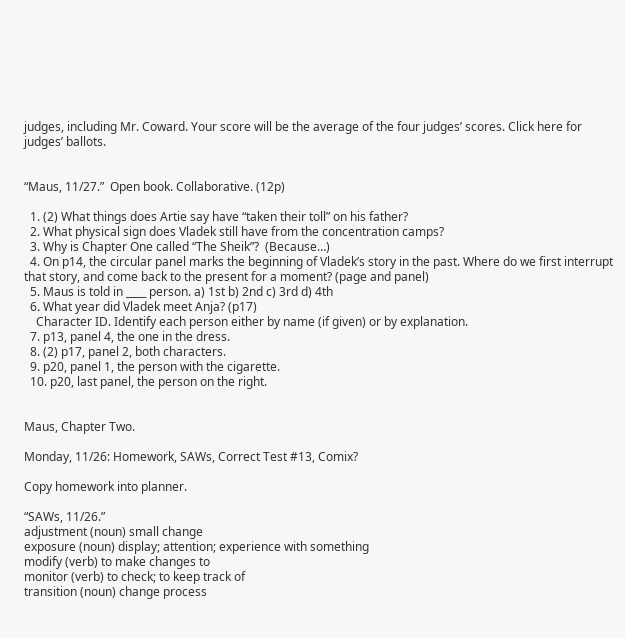judges, including Mr. Coward. Your score will be the average of the four judges’ scores. Click here for judges’ ballots.


“Maus, 11/27.”  Open book. Collaborative. (12p)

  1. (2) What things does Artie say have “taken their toll” on his father?
  2. What physical sign does Vladek still have from the concentration camps?
  3. Why is Chapter One called “The Sheik”?  (Because…)
  4. On p14, the circular panel marks the beginning of Vladek’s story in the past. Where do we first interrupt that story, and come back to the present for a moment? (page and panel)
  5. Maus is told in ____ person. a) 1st b) 2nd c) 3rd d) 4th
  6. What year did Vladek meet Anja? (p17)
    Character ID. Identify each person either by name (if given) or by explanation.
  7. p13, panel 4, the one in the dress.
  8. (2) p17, panel 2, both characters.
  9. p20, panel 1, the person with the cigarette.
  10. p20, last panel, the person on the right.


Maus, Chapter Two.

Monday, 11/26: Homework, SAWs, Correct Test #13, Comix?

Copy homework into planner.

“SAWs, 11/26.”
adjustment (noun) small change
exposure (noun) display; attention; experience with something
modify (verb) to make changes to
monitor (verb) to check; to keep track of
transition (noun) change process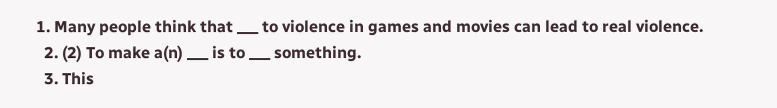1. Many people think that ___ to violence in games and movies can lead to real violence.
  2. (2) To make a(n) ___ is to ___ something.
  3. This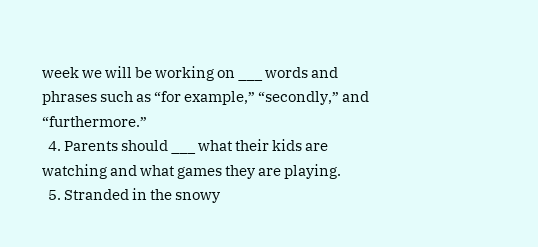week we will be working on ___ words and phrases such as “for example,” “secondly,” and “furthermore.”
  4. Parents should ___ what their kids are watching and what games they are playing.
  5. Stranded in the snowy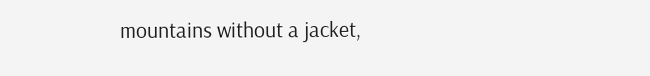mountains without a jacket,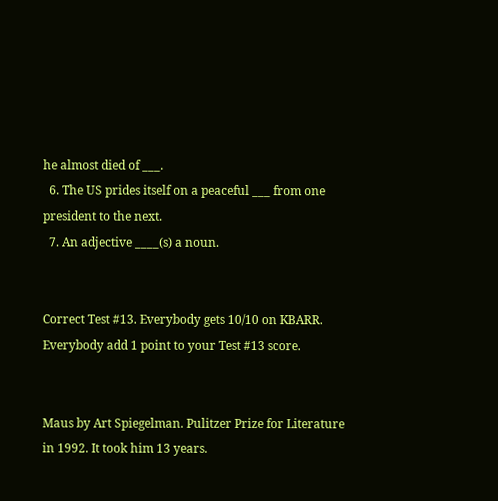he almost died of ___.
  6. The US prides itself on a peaceful ___ from one president to the next.
  7. An adjective ____(s) a noun.


Correct Test #13. Everybody gets 10/10 on KBARR. Everybody add 1 point to your Test #13 score.


Maus by Art Spiegelman. Pulitzer Prize for Literature in 1992. It took him 13 years.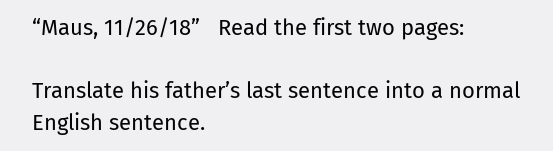“Maus, 11/26/18”   Read the first two pages:

Translate his father’s last sentence into a normal English sentence.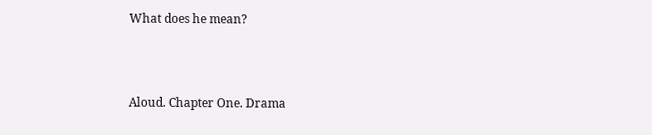What does he mean?



Aloud. Chapter One. Drama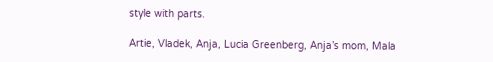style with parts.

Artie, Vladek, Anja, Lucia Greenberg, Anja’s mom, Mala